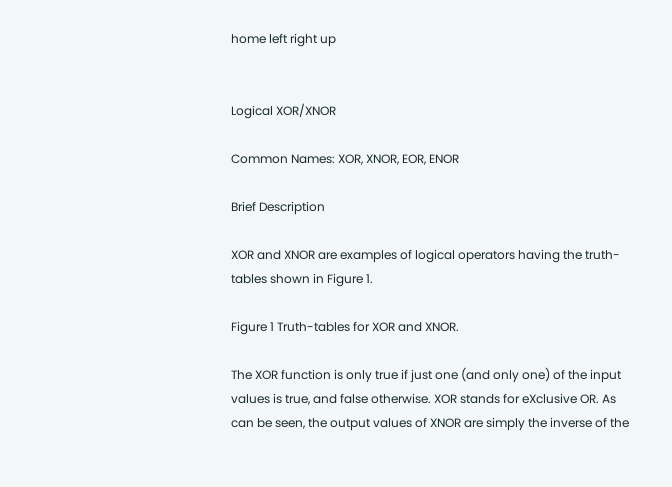home left right up


Logical XOR/XNOR

Common Names: XOR, XNOR, EOR, ENOR

Brief Description

XOR and XNOR are examples of logical operators having the truth-tables shown in Figure 1.

Figure 1 Truth-tables for XOR and XNOR.

The XOR function is only true if just one (and only one) of the input values is true, and false otherwise. XOR stands for eXclusive OR. As can be seen, the output values of XNOR are simply the inverse of the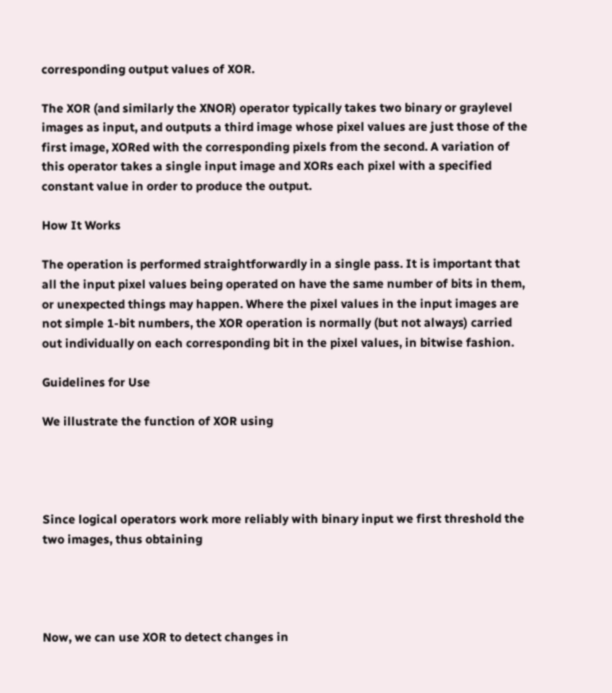corresponding output values of XOR.

The XOR (and similarly the XNOR) operator typically takes two binary or graylevel images as input, and outputs a third image whose pixel values are just those of the first image, XORed with the corresponding pixels from the second. A variation of this operator takes a single input image and XORs each pixel with a specified constant value in order to produce the output.

How It Works

The operation is performed straightforwardly in a single pass. It is important that all the input pixel values being operated on have the same number of bits in them, or unexpected things may happen. Where the pixel values in the input images are not simple 1-bit numbers, the XOR operation is normally (but not always) carried out individually on each corresponding bit in the pixel values, in bitwise fashion.

Guidelines for Use

We illustrate the function of XOR using




Since logical operators work more reliably with binary input we first threshold the two images, thus obtaining




Now, we can use XOR to detect changes in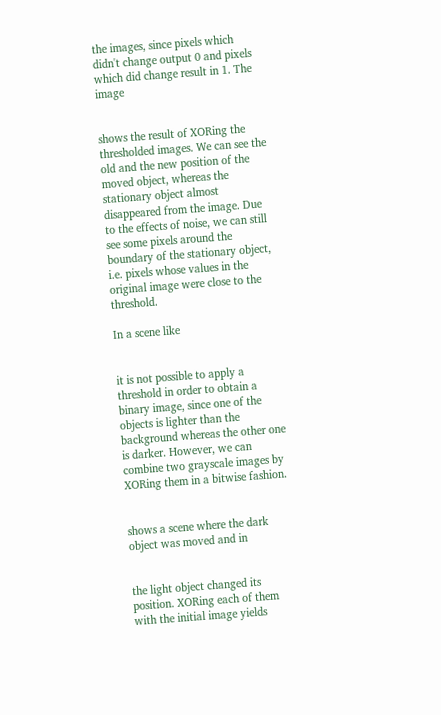the images, since pixels which didn't change output 0 and pixels which did change result in 1. The image


shows the result of XORing the thresholded images. We can see the old and the new position of the moved object, whereas the stationary object almost disappeared from the image. Due to the effects of noise, we can still see some pixels around the boundary of the stationary object, i.e. pixels whose values in the original image were close to the threshold.

In a scene like


it is not possible to apply a threshold in order to obtain a binary image, since one of the objects is lighter than the background whereas the other one is darker. However, we can combine two grayscale images by XORing them in a bitwise fashion.


shows a scene where the dark object was moved and in


the light object changed its position. XORing each of them with the initial image yields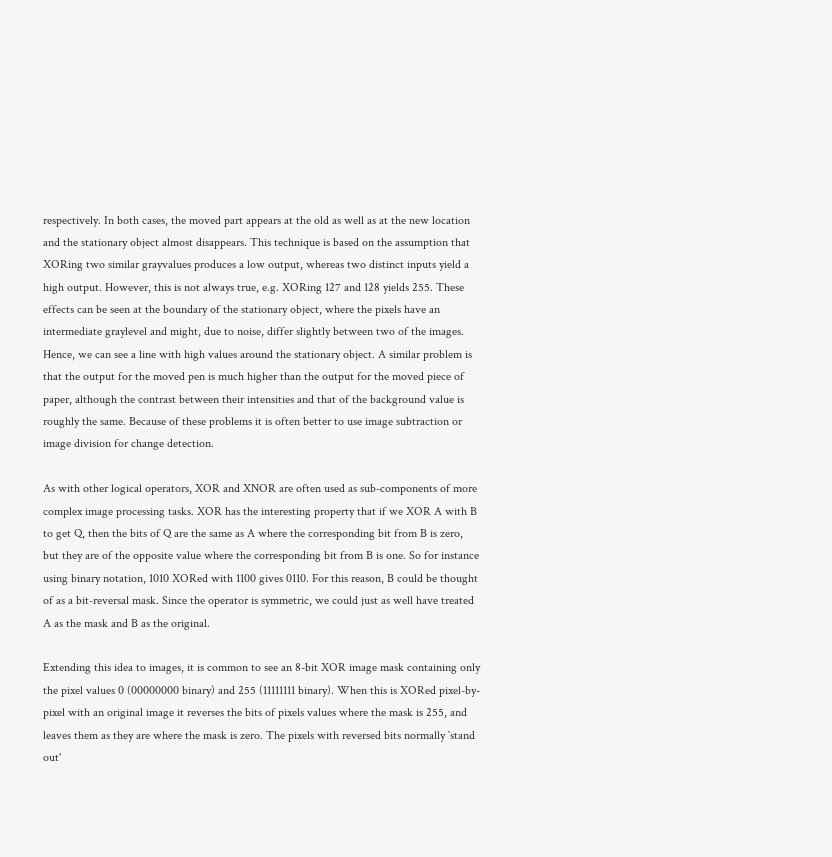respectively. In both cases, the moved part appears at the old as well as at the new location and the stationary object almost disappears. This technique is based on the assumption that XORing two similar grayvalues produces a low output, whereas two distinct inputs yield a high output. However, this is not always true, e.g. XORing 127 and 128 yields 255. These effects can be seen at the boundary of the stationary object, where the pixels have an intermediate graylevel and might, due to noise, differ slightly between two of the images. Hence, we can see a line with high values around the stationary object. A similar problem is that the output for the moved pen is much higher than the output for the moved piece of paper, although the contrast between their intensities and that of the background value is roughly the same. Because of these problems it is often better to use image subtraction or image division for change detection.

As with other logical operators, XOR and XNOR are often used as sub-components of more complex image processing tasks. XOR has the interesting property that if we XOR A with B to get Q, then the bits of Q are the same as A where the corresponding bit from B is zero, but they are of the opposite value where the corresponding bit from B is one. So for instance using binary notation, 1010 XORed with 1100 gives 0110. For this reason, B could be thought of as a bit-reversal mask. Since the operator is symmetric, we could just as well have treated A as the mask and B as the original.

Extending this idea to images, it is common to see an 8-bit XOR image mask containing only the pixel values 0 (00000000 binary) and 255 (11111111 binary). When this is XORed pixel-by-pixel with an original image it reverses the bits of pixels values where the mask is 255, and leaves them as they are where the mask is zero. The pixels with reversed bits normally `stand out'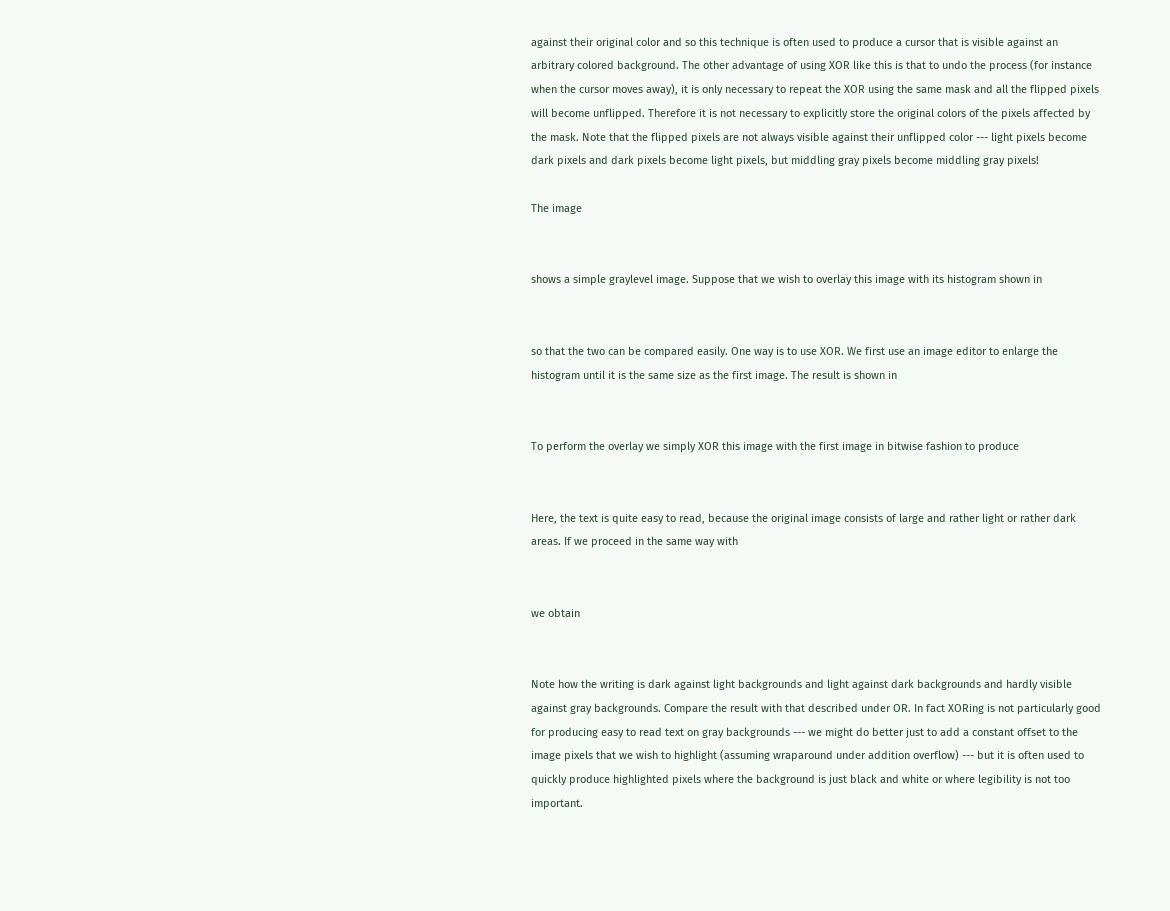against their original color and so this technique is often used to produce a cursor that is visible against an arbitrary colored background. The other advantage of using XOR like this is that to undo the process (for instance when the cursor moves away), it is only necessary to repeat the XOR using the same mask and all the flipped pixels will become unflipped. Therefore it is not necessary to explicitly store the original colors of the pixels affected by the mask. Note that the flipped pixels are not always visible against their unflipped color --- light pixels become dark pixels and dark pixels become light pixels, but middling gray pixels become middling gray pixels!

The image


shows a simple graylevel image. Suppose that we wish to overlay this image with its histogram shown in


so that the two can be compared easily. One way is to use XOR. We first use an image editor to enlarge the histogram until it is the same size as the first image. The result is shown in


To perform the overlay we simply XOR this image with the first image in bitwise fashion to produce


Here, the text is quite easy to read, because the original image consists of large and rather light or rather dark areas. If we proceed in the same way with


we obtain


Note how the writing is dark against light backgrounds and light against dark backgrounds and hardly visible against gray backgrounds. Compare the result with that described under OR. In fact XORing is not particularly good for producing easy to read text on gray backgrounds --- we might do better just to add a constant offset to the image pixels that we wish to highlight (assuming wraparound under addition overflow) --- but it is often used to quickly produce highlighted pixels where the background is just black and white or where legibility is not too important.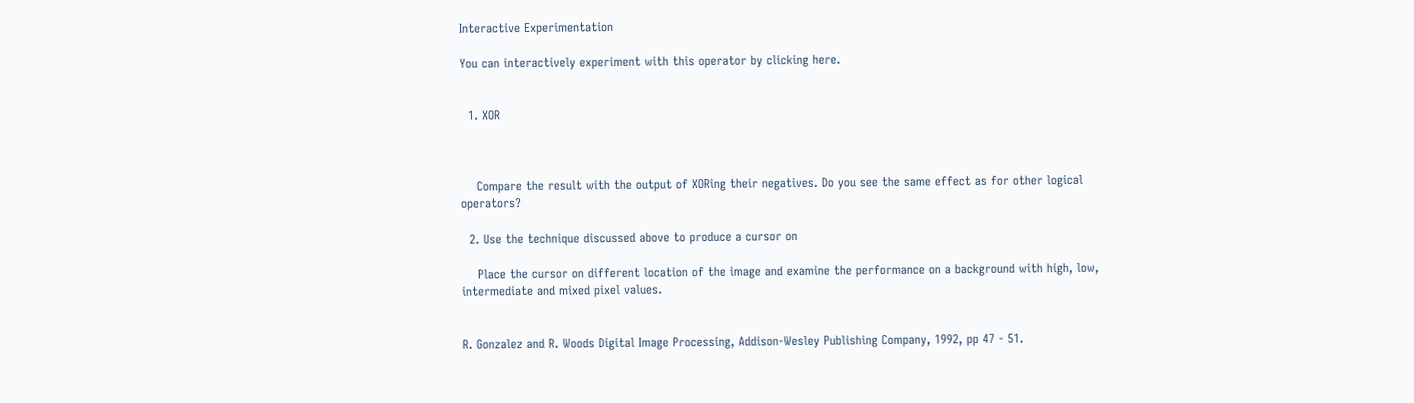Interactive Experimentation

You can interactively experiment with this operator by clicking here.


  1. XOR



    Compare the result with the output of XORing their negatives. Do you see the same effect as for other logical operators?

  2. Use the technique discussed above to produce a cursor on

    Place the cursor on different location of the image and examine the performance on a background with high, low, intermediate and mixed pixel values.


R. Gonzalez and R. Woods Digital Image Processing, Addison-Wesley Publishing Company, 1992, pp 47 - 51.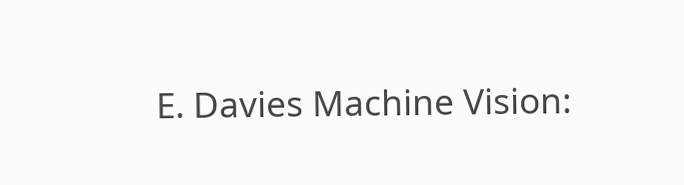E. Davies Machine Vision: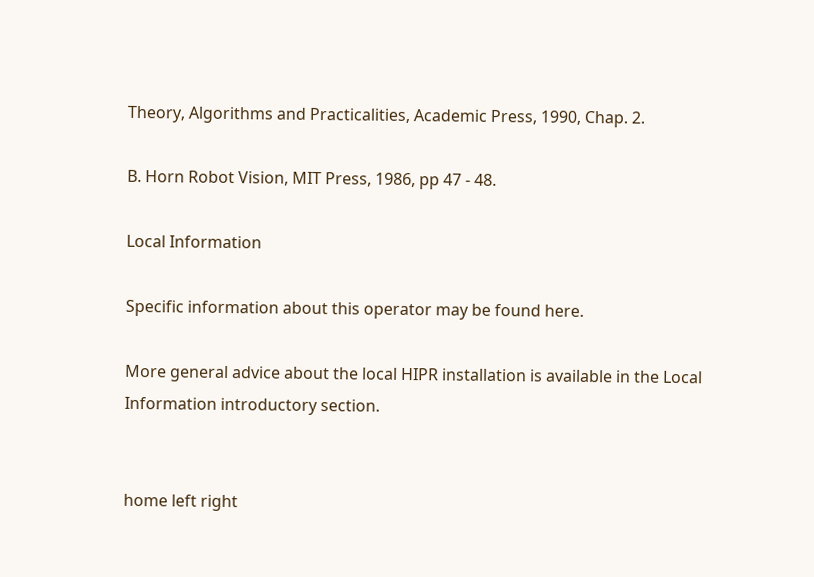Theory, Algorithms and Practicalities, Academic Press, 1990, Chap. 2.

B. Horn Robot Vision, MIT Press, 1986, pp 47 - 48.

Local Information

Specific information about this operator may be found here.

More general advice about the local HIPR installation is available in the Local Information introductory section.


home left right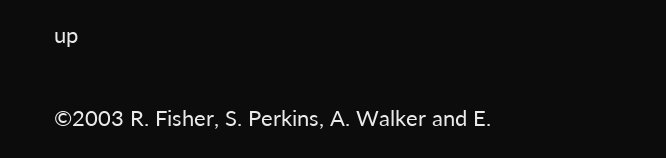up

©2003 R. Fisher, S. Perkins, A. Walker and E.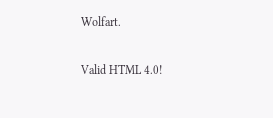Wolfart.

Valid HTML 4.0!